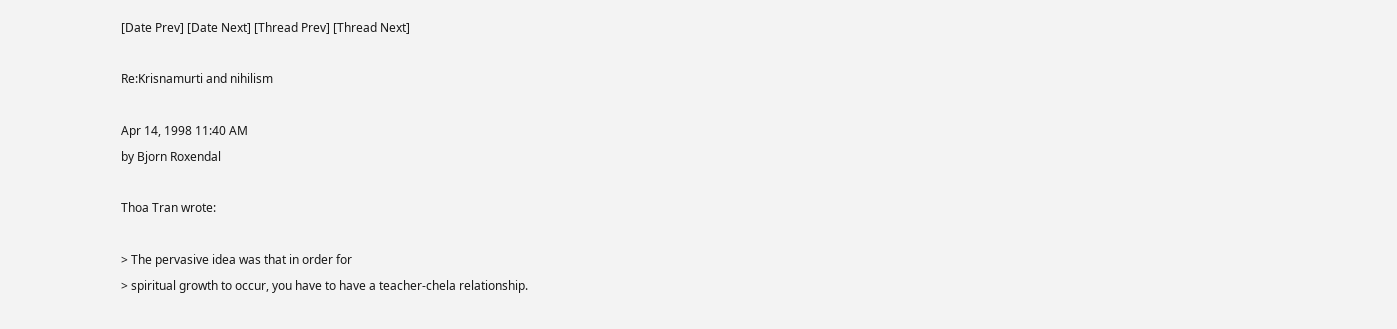[Date Prev] [Date Next] [Thread Prev] [Thread Next]

Re:Krisnamurti and nihilism

Apr 14, 1998 11:40 AM
by Bjorn Roxendal

Thoa Tran wrote:

> The pervasive idea was that in order for
> spiritual growth to occur, you have to have a teacher-chela relationship.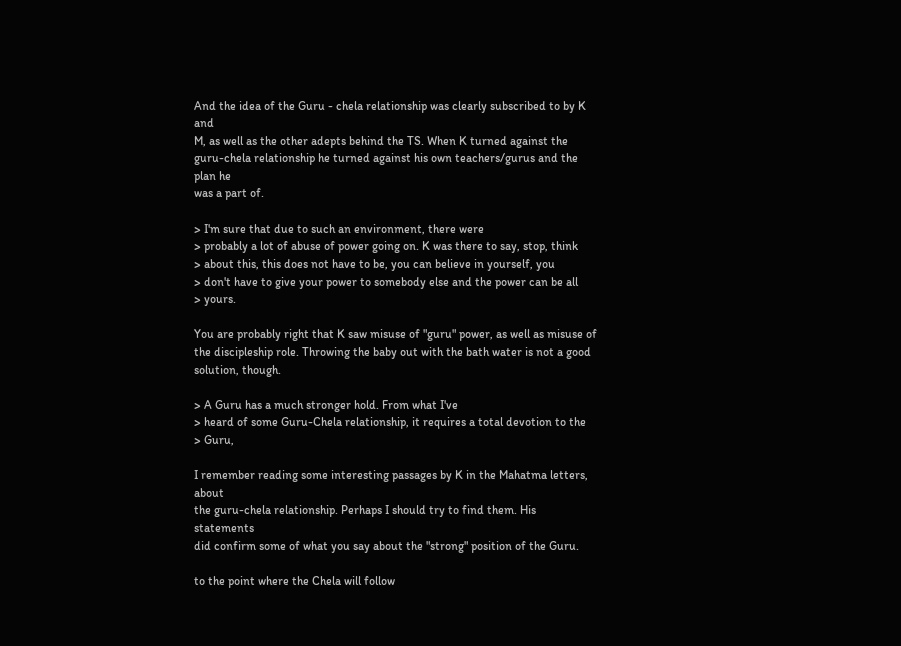And the idea of the Guru - chela relationship was clearly subscribed to by K and
M, as well as the other adepts behind the TS. When K turned against the
guru-chela relationship he turned against his own teachers/gurus and the plan he
was a part of.

> I'm sure that due to such an environment, there were
> probably a lot of abuse of power going on. K was there to say, stop, think
> about this, this does not have to be, you can believe in yourself, you
> don't have to give your power to somebody else and the power can be all
> yours.

You are probably right that K saw misuse of "guru" power, as well as misuse of
the discipleship role. Throwing the baby out with the bath water is not a good
solution, though.

> A Guru has a much stronger hold. From what I've
> heard of some Guru-Chela relationship, it requires a total devotion to the
> Guru,

I remember reading some interesting passages by K in the Mahatma letters, about
the guru-chela relationship. Perhaps I should try to find them. His statements
did confirm some of what you say about the "strong" position of the Guru.

to the point where the Chela will follow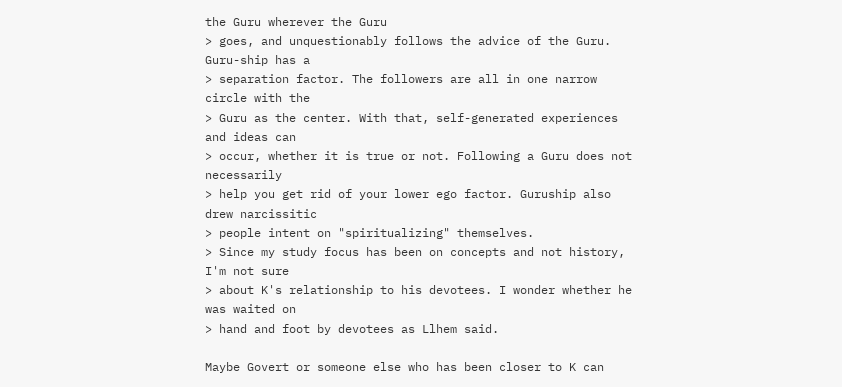the Guru wherever the Guru
> goes, and unquestionably follows the advice of the Guru. Guru-ship has a
> separation factor. The followers are all in one narrow circle with the
> Guru as the center. With that, self-generated experiences and ideas can
> occur, whether it is true or not. Following a Guru does not necessarily
> help you get rid of your lower ego factor. Guruship also drew narcissitic
> people intent on "spiritualizing" themselves.
> Since my study focus has been on concepts and not history, I'm not sure
> about K's relationship to his devotees. I wonder whether he was waited on
> hand and foot by devotees as Llhem said.

Maybe Govert or someone else who has been closer to K can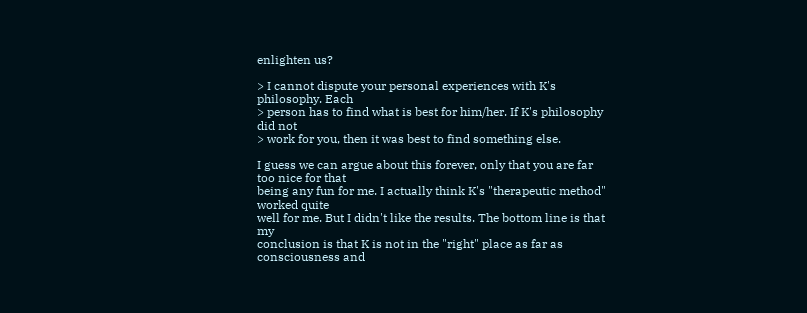enlighten us?

> I cannot dispute your personal experiences with K's philosophy. Each
> person has to find what is best for him/her. If K's philosophy did not
> work for you, then it was best to find something else.

I guess we can argue about this forever, only that you are far too nice for that
being any fun for me. I actually think K's "therapeutic method" worked quite
well for me. But I didn't like the results. The bottom line is that my
conclusion is that K is not in the "right" place as far as consciousness and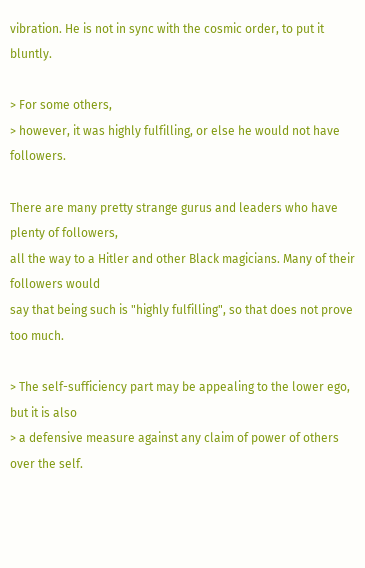vibration. He is not in sync with the cosmic order, to put it bluntly.

> For some others,
> however, it was highly fulfilling, or else he would not have followers.

There are many pretty strange gurus and leaders who have plenty of followers,
all the way to a Hitler and other Black magicians. Many of their followers would
say that being such is "highly fulfilling", so that does not prove too much.

> The self-sufficiency part may be appealing to the lower ego, but it is also
> a defensive measure against any claim of power of others over the self.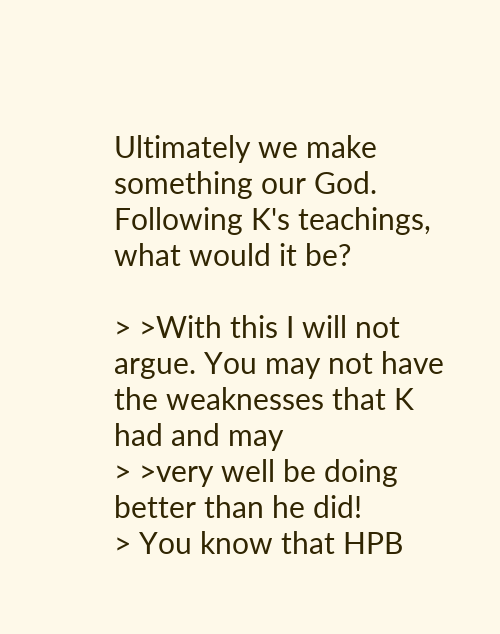Ultimately we make something our God. Following K's teachings, what would it be?

> >With this I will not argue. You may not have the weaknesses that K had and may
> >very well be doing better than he did!
> You know that HPB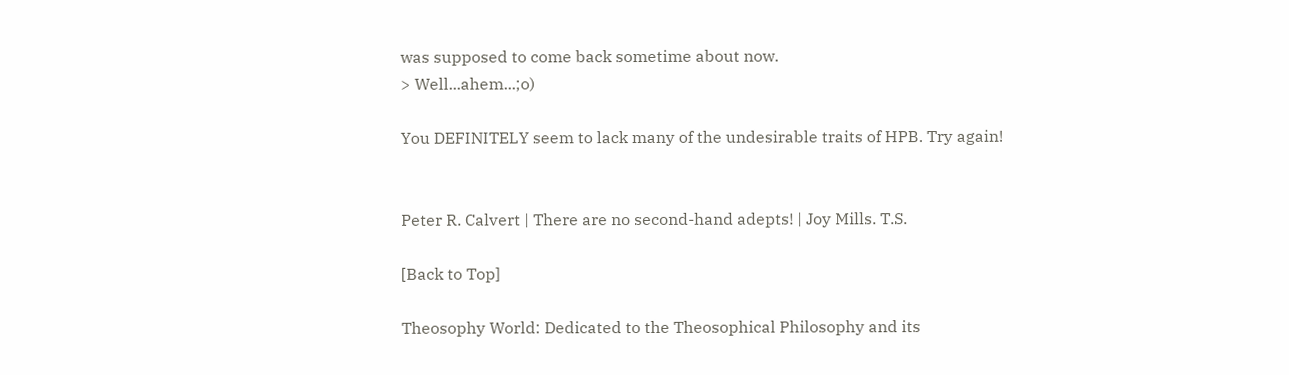was supposed to come back sometime about now.
> Well...ahem...;o)

You DEFINITELY seem to lack many of the undesirable traits of HPB. Try again!


Peter R. Calvert | There are no second-hand adepts! | Joy Mills. T.S.

[Back to Top]

Theosophy World: Dedicated to the Theosophical Philosophy and its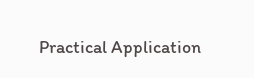Practical Application